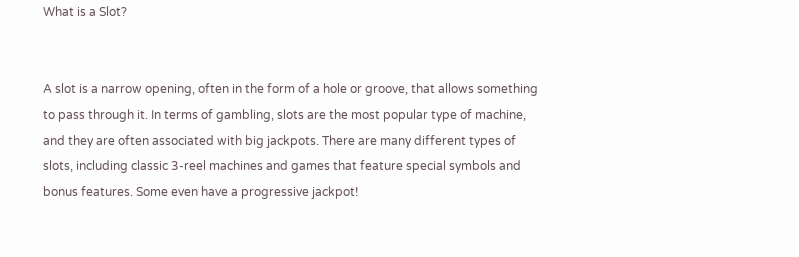What is a Slot?


A slot is a narrow opening, often in the form of a hole or groove, that allows something to pass through it. In terms of gambling, slots are the most popular type of machine, and they are often associated with big jackpots. There are many different types of slots, including classic 3-reel machines and games that feature special symbols and bonus features. Some even have a progressive jackpot!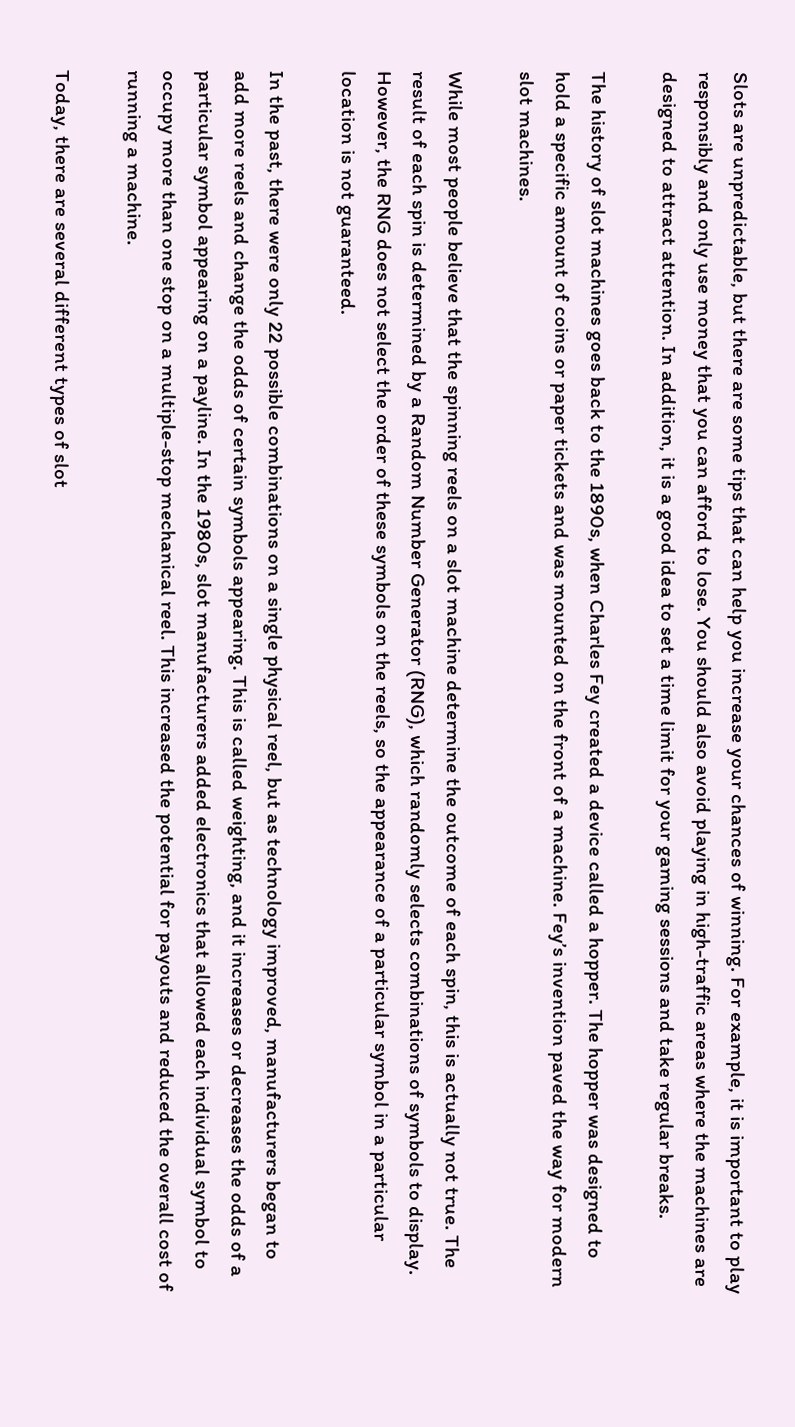Slots are unpredictable, but there are some tips that can help you increase your chances of winning. For example, it is important to play responsibly and only use money that you can afford to lose. You should also avoid playing in high-traffic areas where the machines are designed to attract attention. In addition, it is a good idea to set a time limit for your gaming sessions and take regular breaks.

The history of slot machines goes back to the 1890s, when Charles Fey created a device called a hopper. The hopper was designed to hold a specific amount of coins or paper tickets and was mounted on the front of a machine. Fey’s invention paved the way for modern slot machines.

While most people believe that the spinning reels on a slot machine determine the outcome of each spin, this is actually not true. The result of each spin is determined by a Random Number Generator (RNG), which randomly selects combinations of symbols to display. However, the RNG does not select the order of these symbols on the reels, so the appearance of a particular symbol in a particular location is not guaranteed.

In the past, there were only 22 possible combinations on a single physical reel, but as technology improved, manufacturers began to add more reels and change the odds of certain symbols appearing. This is called weighting, and it increases or decreases the odds of a particular symbol appearing on a payline. In the 1980s, slot manufacturers added electronics that allowed each individual symbol to occupy more than one stop on a multiple-stop mechanical reel. This increased the potential for payouts and reduced the overall cost of running a machine.

Today, there are several different types of slot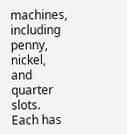machines, including penny, nickel, and quarter slots. Each has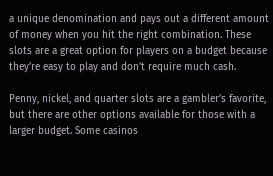a unique denomination and pays out a different amount of money when you hit the right combination. These slots are a great option for players on a budget because they’re easy to play and don’t require much cash.

Penny, nickel, and quarter slots are a gambler’s favorite, but there are other options available for those with a larger budget. Some casinos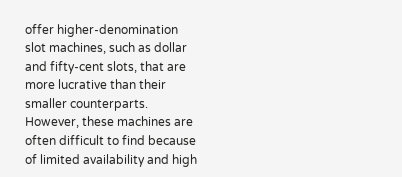offer higher-denomination slot machines, such as dollar and fifty-cent slots, that are more lucrative than their smaller counterparts. However, these machines are often difficult to find because of limited availability and high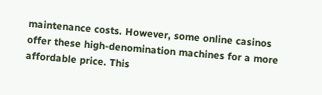maintenance costs. However, some online casinos offer these high-denomination machines for a more affordable price. This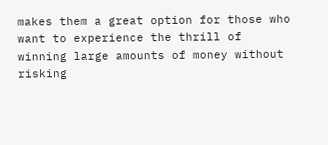makes them a great option for those who want to experience the thrill of winning large amounts of money without risking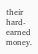their hard-earned money.